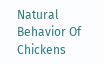Natural Behavior Of Chickens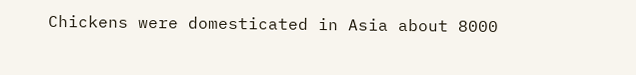Chickens were domesticated in Asia about 8000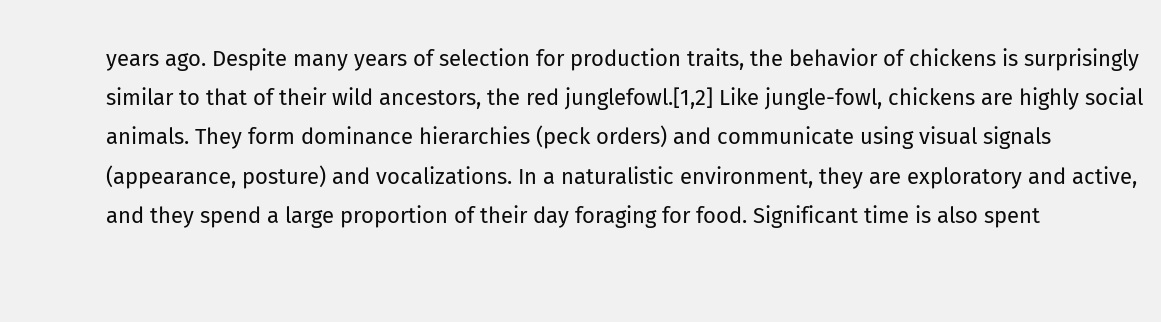years ago. Despite many years of selection for production traits, the behavior of chickens is surprisingly similar to that of their wild ancestors, the red junglefowl.[1,2] Like jungle-fowl, chickens are highly social animals. They form dominance hierarchies (peck orders) and communicate using visual signals (appearance, posture) and vocalizations. In a naturalistic environment, they are exploratory and active, and they spend a large proportion of their day foraging for food. Significant time is also spent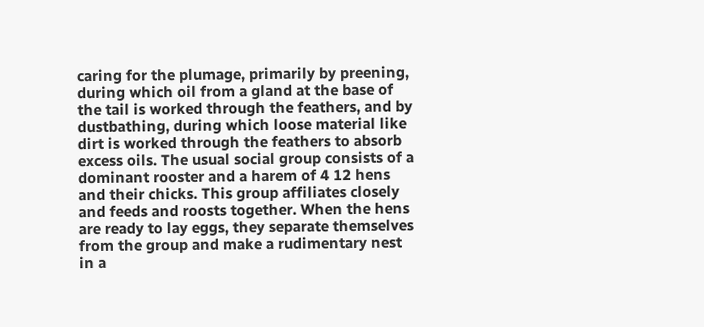caring for the plumage, primarily by preening, during which oil from a gland at the base of the tail is worked through the feathers, and by dustbathing, during which loose material like dirt is worked through the feathers to absorb excess oils. The usual social group consists of a dominant rooster and a harem of 4 12 hens and their chicks. This group affiliates closely and feeds and roosts together. When the hens are ready to lay eggs, they separate themselves from the group and make a rudimentary nest in a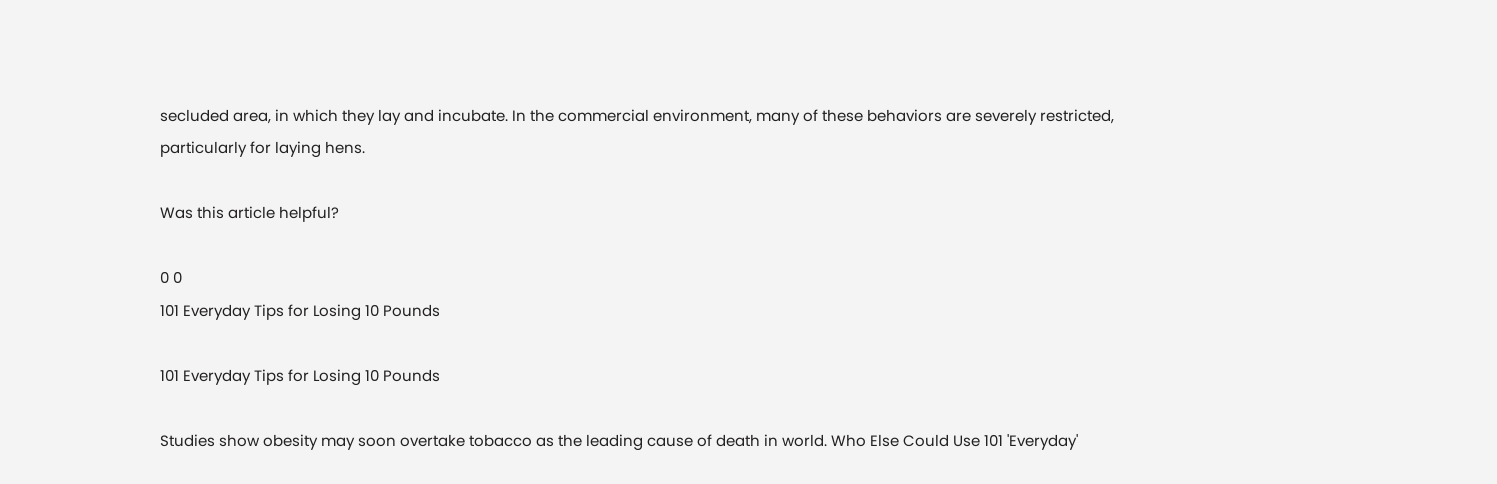secluded area, in which they lay and incubate. In the commercial environment, many of these behaviors are severely restricted, particularly for laying hens.

Was this article helpful?

0 0
101 Everyday Tips for Losing 10 Pounds

101 Everyday Tips for Losing 10 Pounds

Studies show obesity may soon overtake tobacco as the leading cause of death in world. Who Else Could Use 101 'Everyday'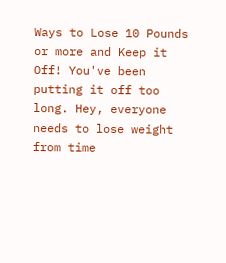Ways to Lose 10 Pounds or more and Keep it Off! You've been putting it off too long. Hey, everyone needs to lose weight from time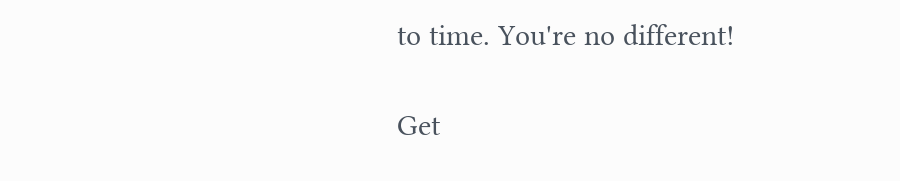to time. You're no different!

Get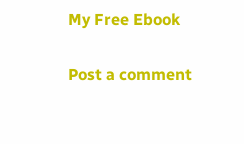My Free Ebook

Post a comment